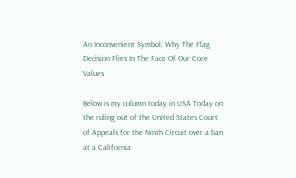An Inconvenient Symbol: Why The Flag Decision Flies In The Face Of Our Core Values

Below is my column today in USA Today on the ruling out of the United States Court of Appeals for the Ninth Circuit over a ban at a California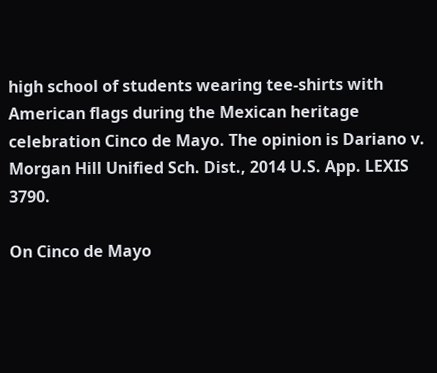high school of students wearing tee-shirts with American flags during the Mexican heritage celebration Cinco de Mayo. The opinion is Dariano v. Morgan Hill Unified Sch. Dist., 2014 U.S. App. LEXIS 3790.

On Cinco de Mayo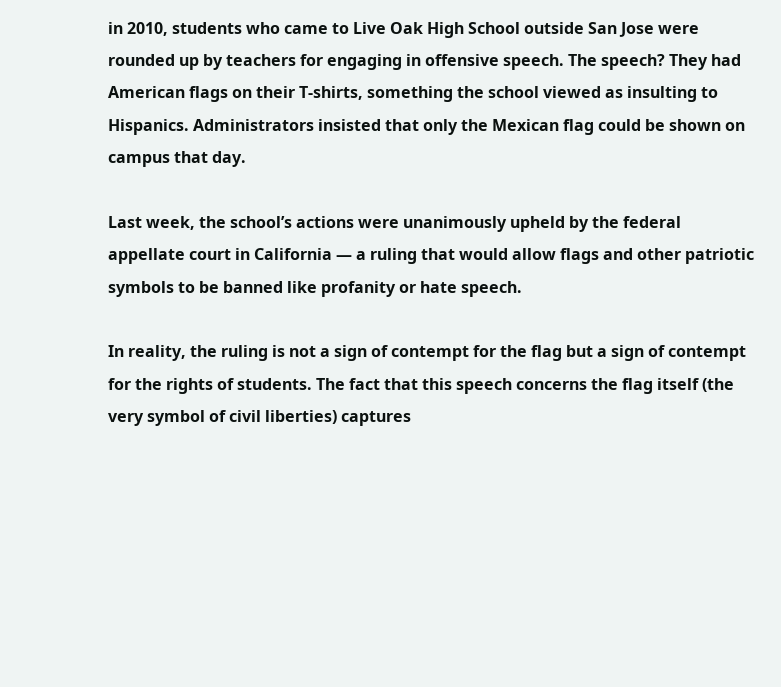in 2010, students who came to Live Oak High School outside San Jose were rounded up by teachers for engaging in offensive speech. The speech? They had American flags on their T-shirts, something the school viewed as insulting to Hispanics. Administrators insisted that only the Mexican flag could be shown on campus that day.

Last week, the school’s actions were unanimously upheld by the federal appellate court in California — a ruling that would allow flags and other patriotic symbols to be banned like profanity or hate speech.

In reality, the ruling is not a sign of contempt for the flag but a sign of contempt for the rights of students. The fact that this speech concerns the flag itself (the very symbol of civil liberties) captures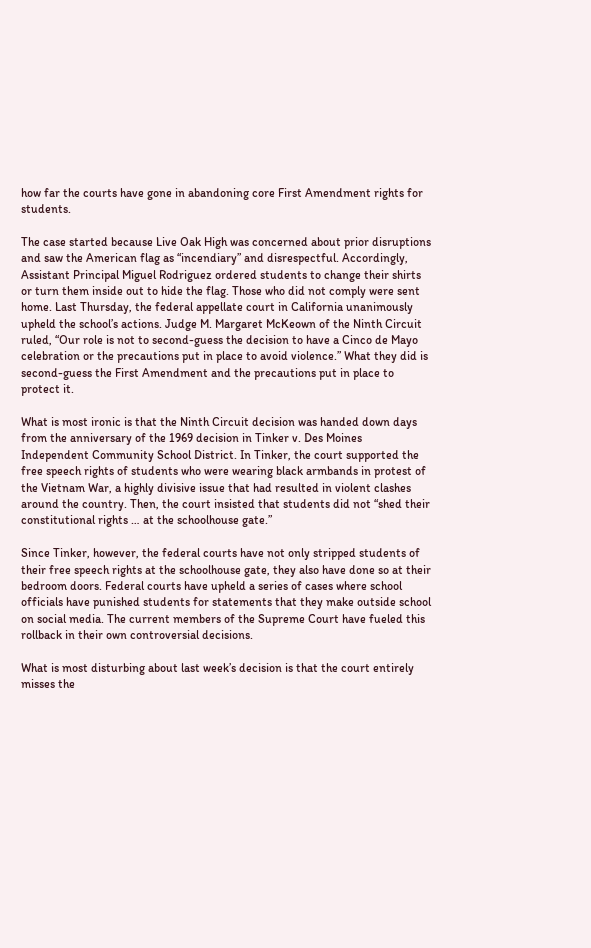how far the courts have gone in abandoning core First Amendment rights for students.

The case started because Live Oak High was concerned about prior disruptions and saw the American flag as “incendiary” and disrespectful. Accordingly, Assistant Principal Miguel Rodriguez ordered students to change their shirts or turn them inside out to hide the flag. Those who did not comply were sent home. Last Thursday, the federal appellate court in California unanimously upheld the school’s actions. Judge M. Margaret McKeown of the Ninth Circuit ruled, “Our role is not to second-guess the decision to have a Cinco de Mayo celebration or the precautions put in place to avoid violence.” What they did is second-guess the First Amendment and the precautions put in place to protect it.

What is most ironic is that the Ninth Circuit decision was handed down days from the anniversary of the 1969 decision in Tinker v. Des Moines Independent Community School District. In Tinker, the court supported the free speech rights of students who were wearing black armbands in protest of the Vietnam War, a highly divisive issue that had resulted in violent clashes around the country. Then, the court insisted that students did not “shed their constitutional rights … at the schoolhouse gate.”

Since Tinker, however, the federal courts have not only stripped students of their free speech rights at the schoolhouse gate, they also have done so at their bedroom doors. Federal courts have upheld a series of cases where school officials have punished students for statements that they make outside school on social media. The current members of the Supreme Court have fueled this rollback in their own controversial decisions.

What is most disturbing about last week’s decision is that the court entirely misses the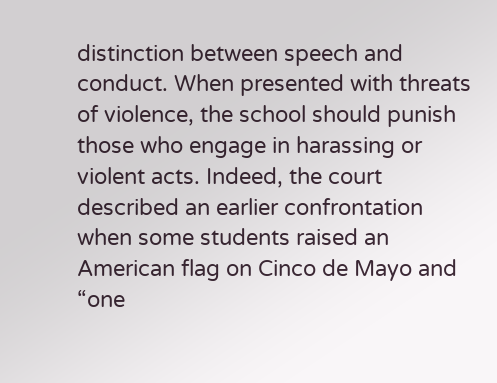distinction between speech and conduct. When presented with threats of violence, the school should punish those who engage in harassing or violent acts. Indeed, the court described an earlier confrontation when some students raised an American flag on Cinco de Mayo and “one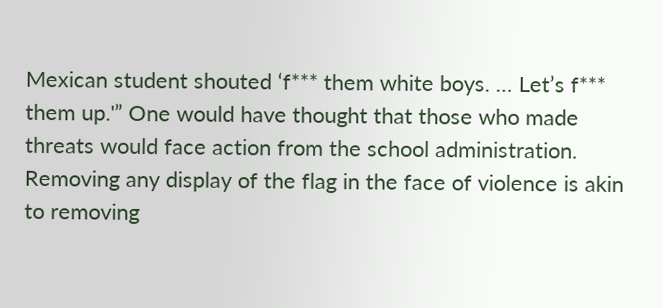Mexican student shouted ‘f*** them white boys. … Let’s f*** them up.'” One would have thought that those who made threats would face action from the school administration. Removing any display of the flag in the face of violence is akin to removing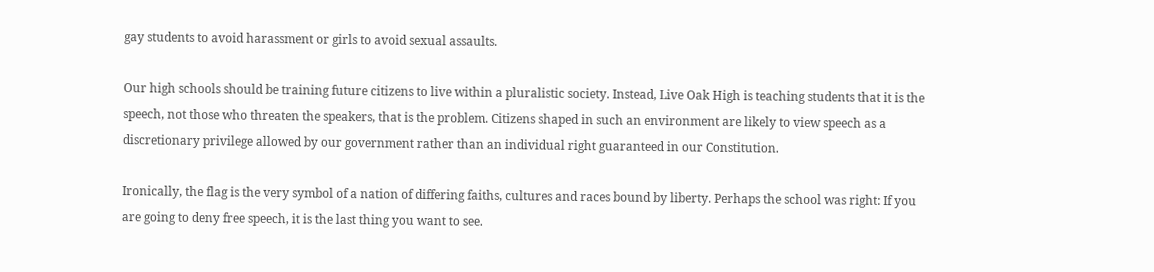gay students to avoid harassment or girls to avoid sexual assaults.

Our high schools should be training future citizens to live within a pluralistic society. Instead, Live Oak High is teaching students that it is the speech, not those who threaten the speakers, that is the problem. Citizens shaped in such an environment are likely to view speech as a discretionary privilege allowed by our government rather than an individual right guaranteed in our Constitution.

Ironically, the flag is the very symbol of a nation of differing faiths, cultures and races bound by liberty. Perhaps the school was right: If you are going to deny free speech, it is the last thing you want to see.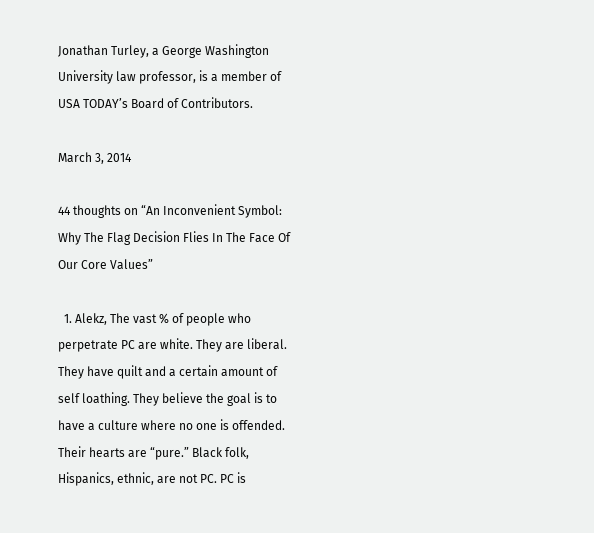Jonathan Turley, a George Washington University law professor, is a member of USA TODAY’s Board of Contributors.

March 3, 2014

44 thoughts on “An Inconvenient Symbol: Why The Flag Decision Flies In The Face Of Our Core Values”

  1. Alekz, The vast % of people who perpetrate PC are white. They are liberal. They have quilt and a certain amount of self loathing. They believe the goal is to have a culture where no one is offended. Their hearts are “pure.” Black folk, Hispanics, ethnic, are not PC. PC is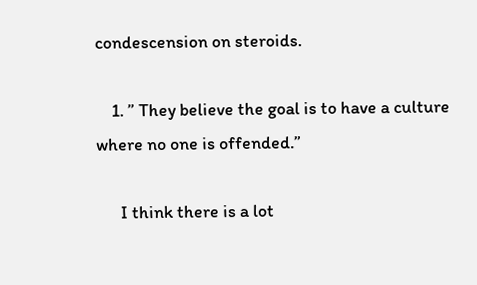condescension on steroids.

    1. ” They believe the goal is to have a culture where no one is offended.”

      I think there is a lot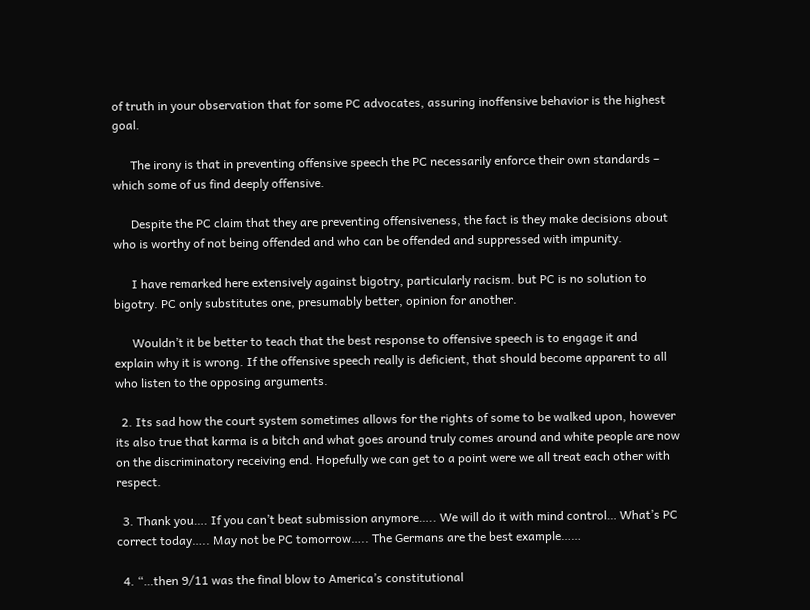of truth in your observation that for some PC advocates, assuring inoffensive behavior is the highest goal.

      The irony is that in preventing offensive speech the PC necessarily enforce their own standards – which some of us find deeply offensive.

      Despite the PC claim that they are preventing offensiveness, the fact is they make decisions about who is worthy of not being offended and who can be offended and suppressed with impunity.

      I have remarked here extensively against bigotry, particularly racism. but PC is no solution to bigotry. PC only substitutes one, presumably better, opinion for another.

      Wouldn’t it be better to teach that the best response to offensive speech is to engage it and explain why it is wrong. If the offensive speech really is deficient, that should become apparent to all who listen to the opposing arguments.

  2. Its sad how the court system sometimes allows for the rights of some to be walked upon, however its also true that karma is a bitch and what goes around truly comes around and white people are now on the discriminatory receiving end. Hopefully we can get to a point were we all treat each other with respect.

  3. Thank you…. If you can’t beat submission anymore….. We will do it with mind control… What’s PC correct today….. May not be PC tomorrow….. The Germans are the best example……

  4. “…then 9/11 was the final blow to America’s constitutional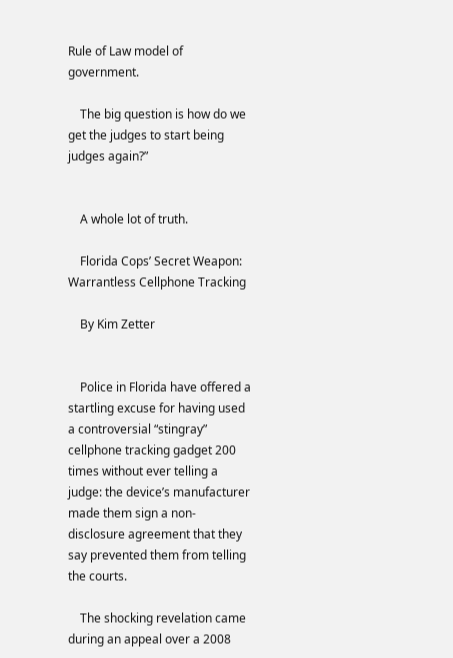Rule of Law model of government.

    The big question is how do we get the judges to start being judges again?”


    A whole lot of truth.

    Florida Cops’ Secret Weapon: Warrantless Cellphone Tracking

    By Kim Zetter


    Police in Florida have offered a startling excuse for having used a controversial “stingray” cellphone tracking gadget 200 times without ever telling a judge: the device’s manufacturer made them sign a non-disclosure agreement that they say prevented them from telling the courts.

    The shocking revelation came during an appeal over a 2008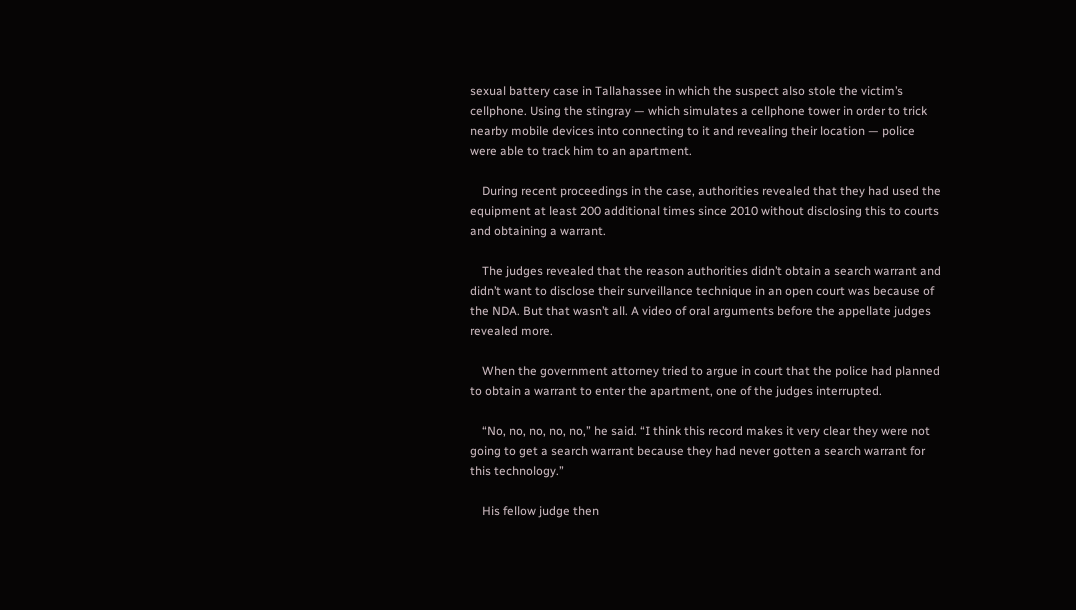sexual battery case in Tallahassee in which the suspect also stole the victim’s cellphone. Using the stingray — which simulates a cellphone tower in order to trick nearby mobile devices into connecting to it and revealing their location — police were able to track him to an apartment.

    During recent proceedings in the case, authorities revealed that they had used the equipment at least 200 additional times since 2010 without disclosing this to courts and obtaining a warrant.

    The judges revealed that the reason authorities didn’t obtain a search warrant and didn’t want to disclose their surveillance technique in an open court was because of the NDA. But that wasn’t all. A video of oral arguments before the appellate judges revealed more.

    When the government attorney tried to argue in court that the police had planned to obtain a warrant to enter the apartment, one of the judges interrupted.

    “No, no, no, no, no,” he said. “I think this record makes it very clear they were not going to get a search warrant because they had never gotten a search warrant for this technology.”

    His fellow judge then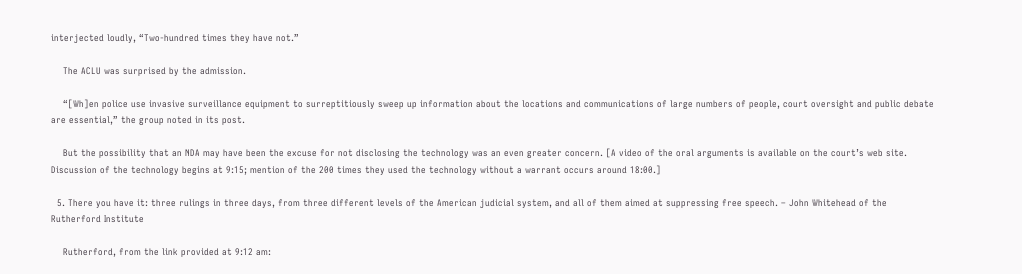interjected loudly, “Two-hundred times they have not.”

    The ACLU was surprised by the admission.

    “[Wh]en police use invasive surveillance equipment to surreptitiously sweep up information about the locations and communications of large numbers of people, court oversight and public debate are essential,” the group noted in its post.

    But the possibility that an NDA may have been the excuse for not disclosing the technology was an even greater concern. [A video of the oral arguments is available on the court’s web site. Discussion of the technology begins at 9:15; mention of the 200 times they used the technology without a warrant occurs around 18:00.]

  5. There you have it: three rulings in three days, from three different levels of the American judicial system, and all of them aimed at suppressing free speech. – John Whitehead of the Rutherford Institute

    Rutherford, from the link provided at 9:12 am: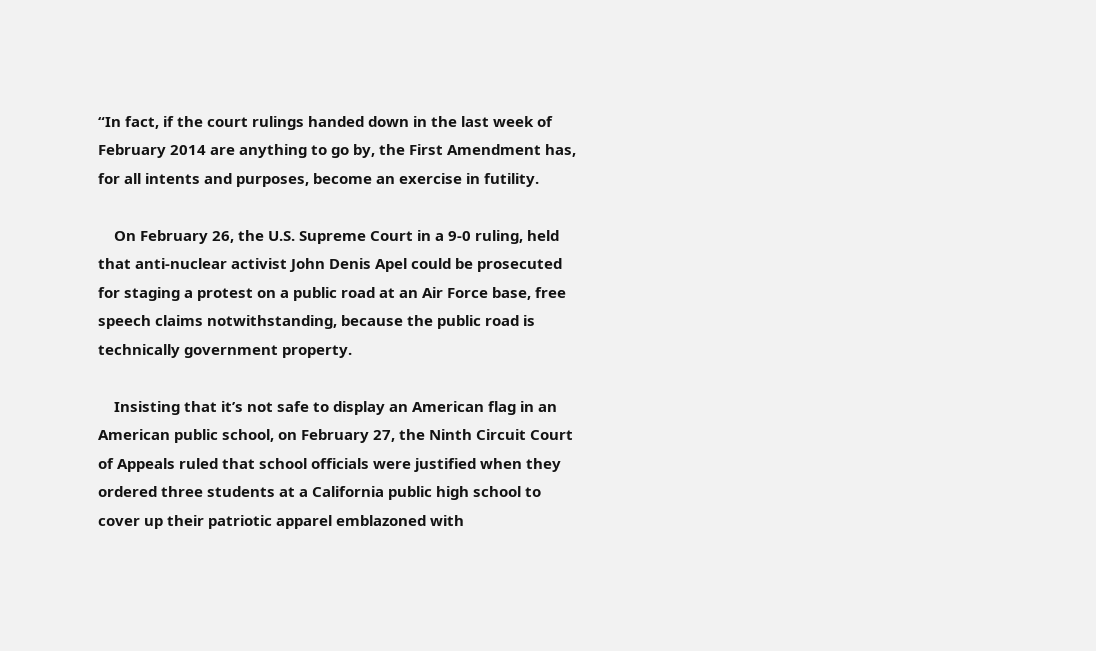“In fact, if the court rulings handed down in the last week of February 2014 are anything to go by, the First Amendment has, for all intents and purposes, become an exercise in futility.

    On February 26, the U.S. Supreme Court in a 9-0 ruling, held that anti-nuclear activist John Denis Apel could be prosecuted for staging a protest on a public road at an Air Force base, free speech claims notwithstanding, because the public road is technically government property.

    Insisting that it’s not safe to display an American flag in an American public school, on February 27, the Ninth Circuit Court of Appeals ruled that school officials were justified when they ordered three students at a California public high school to cover up their patriotic apparel emblazoned with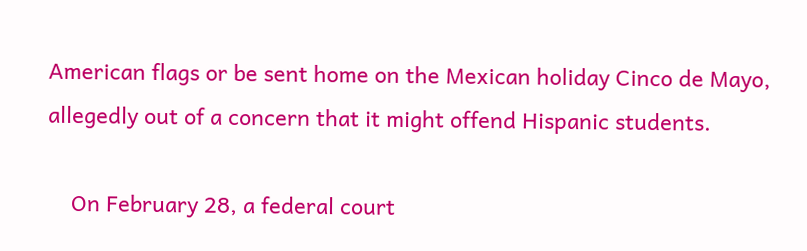American flags or be sent home on the Mexican holiday Cinco de Mayo, allegedly out of a concern that it might offend Hispanic students.

    On February 28, a federal court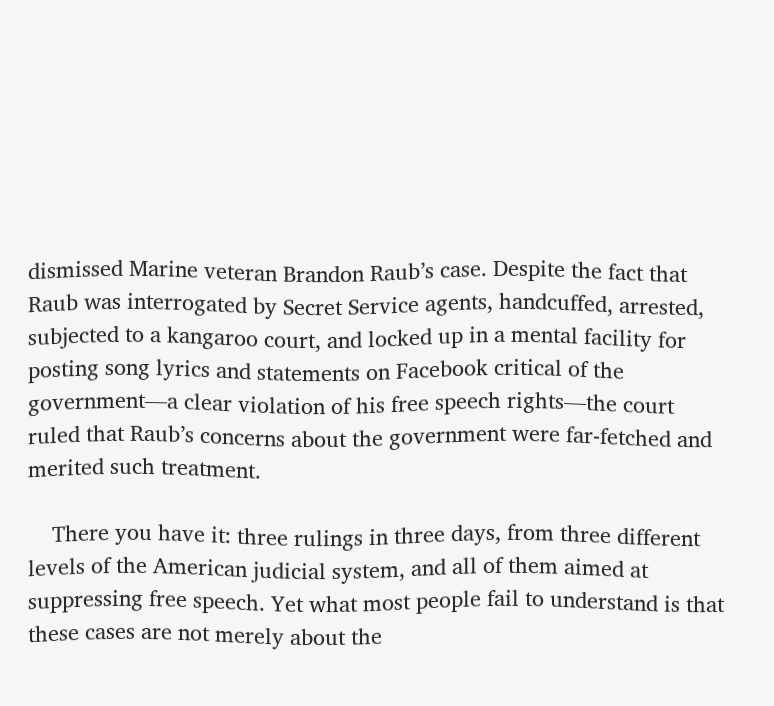dismissed Marine veteran Brandon Raub’s case. Despite the fact that Raub was interrogated by Secret Service agents, handcuffed, arrested, subjected to a kangaroo court, and locked up in a mental facility for posting song lyrics and statements on Facebook critical of the government—a clear violation of his free speech rights—the court ruled that Raub’s concerns about the government were far-fetched and merited such treatment.

    There you have it: three rulings in three days, from three different levels of the American judicial system, and all of them aimed at suppressing free speech. Yet what most people fail to understand is that these cases are not merely about the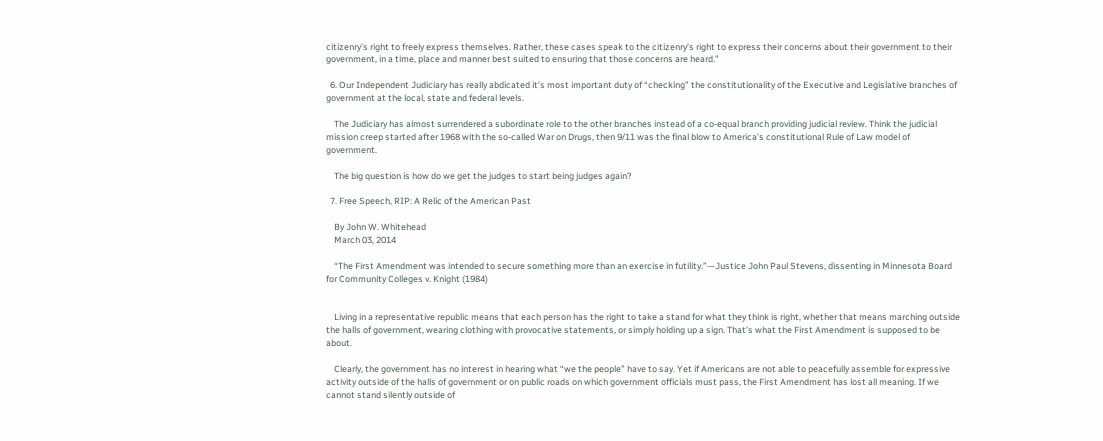citizenry’s right to freely express themselves. Rather, these cases speak to the citizenry’s right to express their concerns about their government to their government, in a time, place and manner best suited to ensuring that those concerns are heard.”

  6. Our Independent Judiciary has really abdicated it’s most important duty of “checking” the constitutionality of the Executive and Legislative branches of government at the local, state and federal levels.

    The Judiciary has almost surrendered a subordinate role to the other branches instead of a co-equal branch providing judicial review. Think the judicial mission creep started after 1968 with the so-called War on Drugs, then 9/11 was the final blow to America’s constitutional Rule of Law model of government.

    The big question is how do we get the judges to start being judges again?

  7. Free Speech, RIP: A Relic of the American Past

    By John W. Whitehead
    March 03, 2014

    “The First Amendment was intended to secure something more than an exercise in futility.”—Justice John Paul Stevens, dissenting in Minnesota Board for Community Colleges v. Knight (1984)


    Living in a representative republic means that each person has the right to take a stand for what they think is right, whether that means marching outside the halls of government, wearing clothing with provocative statements, or simply holding up a sign. That’s what the First Amendment is supposed to be about.

    Clearly, the government has no interest in hearing what “we the people” have to say. Yet if Americans are not able to peacefully assemble for expressive activity outside of the halls of government or on public roads on which government officials must pass, the First Amendment has lost all meaning. If we cannot stand silently outside of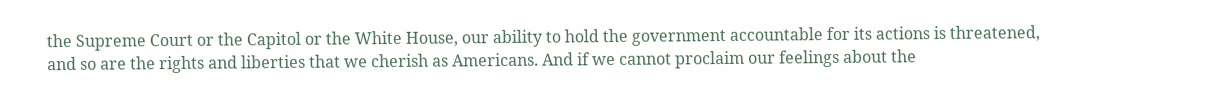the Supreme Court or the Capitol or the White House, our ability to hold the government accountable for its actions is threatened, and so are the rights and liberties that we cherish as Americans. And if we cannot proclaim our feelings about the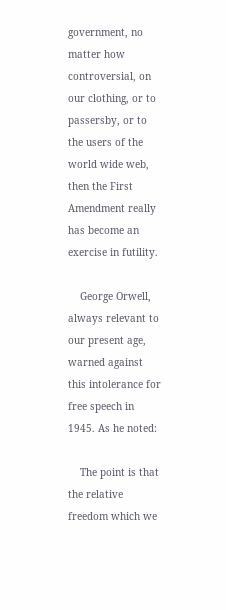government, no matter how controversial, on our clothing, or to passersby, or to the users of the world wide web, then the First Amendment really has become an exercise in futility.

    George Orwell, always relevant to our present age, warned against this intolerance for free speech in 1945. As he noted:

    The point is that the relative freedom which we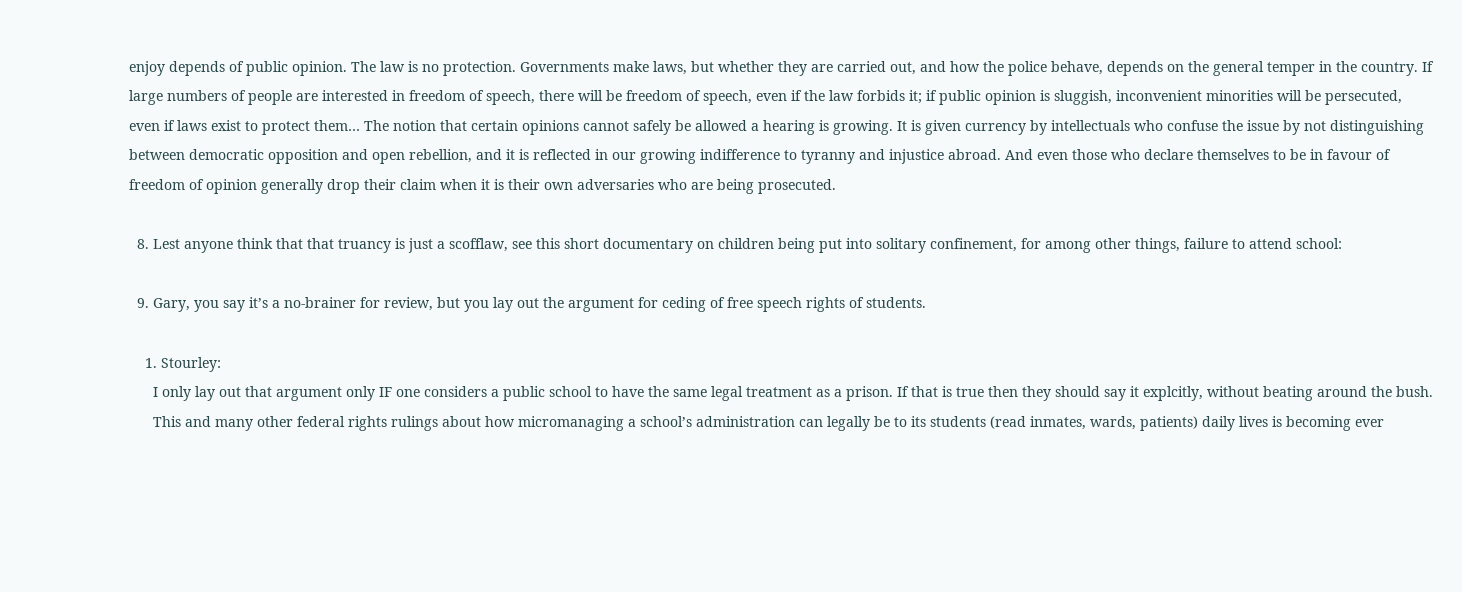enjoy depends of public opinion. The law is no protection. Governments make laws, but whether they are carried out, and how the police behave, depends on the general temper in the country. If large numbers of people are interested in freedom of speech, there will be freedom of speech, even if the law forbids it; if public opinion is sluggish, inconvenient minorities will be persecuted, even if laws exist to protect them… The notion that certain opinions cannot safely be allowed a hearing is growing. It is given currency by intellectuals who confuse the issue by not distinguishing between democratic opposition and open rebellion, and it is reflected in our growing indifference to tyranny and injustice abroad. And even those who declare themselves to be in favour of freedom of opinion generally drop their claim when it is their own adversaries who are being prosecuted.

  8. Lest anyone think that that truancy is just a scofflaw, see this short documentary on children being put into solitary confinement, for among other things, failure to attend school:

  9. Gary, you say it’s a no-brainer for review, but you lay out the argument for ceding of free speech rights of students.

    1. Stourley:
      I only lay out that argument only IF one considers a public school to have the same legal treatment as a prison. If that is true then they should say it explcitly, without beating around the bush.
      This and many other federal rights rulings about how micromanaging a school’s administration can legally be to its students (read inmates, wards, patients) daily lives is becoming ever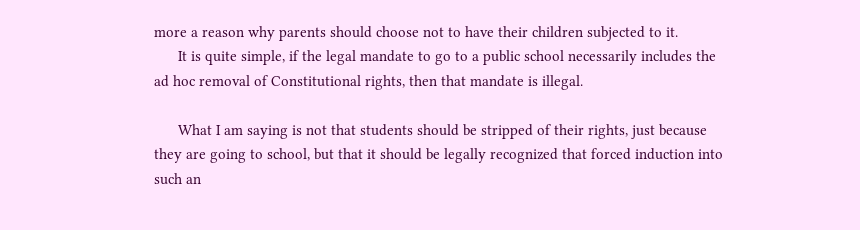more a reason why parents should choose not to have their children subjected to it.
      It is quite simple, if the legal mandate to go to a public school necessarily includes the ad hoc removal of Constitutional rights, then that mandate is illegal.

      What I am saying is not that students should be stripped of their rights, just because they are going to school, but that it should be legally recognized that forced induction into such an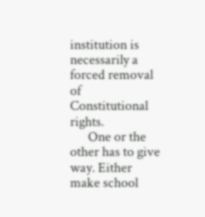institution is necessarily a forced removal of Constitutional rights.
      One or the other has to give way. Either make school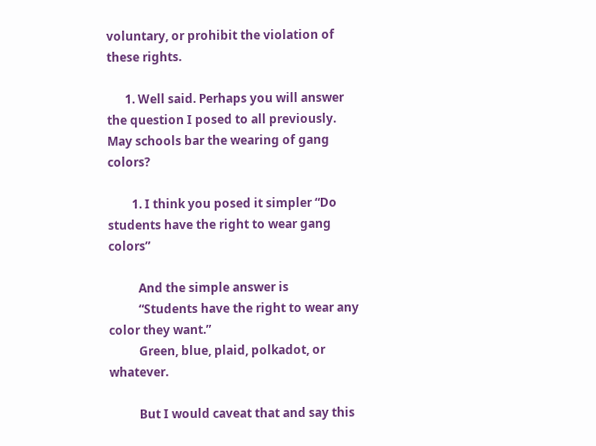voluntary, or prohibit the violation of these rights.

      1. Well said. Perhaps you will answer the question I posed to all previously. May schools bar the wearing of gang colors?

        1. I think you posed it simpler “Do students have the right to wear gang colors”

          And the simple answer is
          “Students have the right to wear any color they want.”
          Green, blue, plaid, polkadot, or whatever.

          But I would caveat that and say this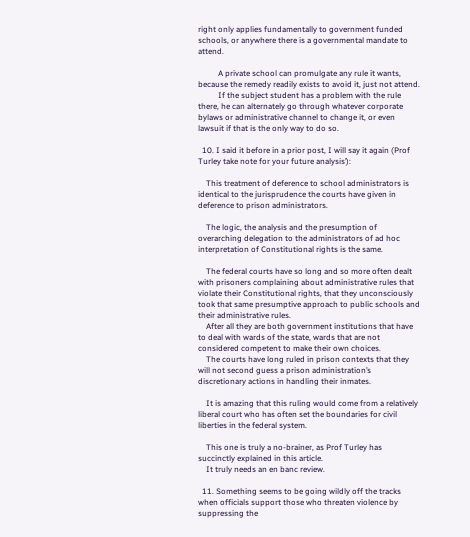right only applies fundamentally to government funded schools, or anywhere there is a governmental mandate to attend.

          A private school can promulgate any rule it wants, because the remedy readily exists to avoid it, just not attend.
          If the subject student has a problem with the rule there, he can alternately go through whatever corporate bylaws or administrative channel to change it, or even lawsuit if that is the only way to do so.

  10. I said it before in a prior post, I will say it again (Prof Turley take note for your future analysis’):

    This treatment of deference to school administrators is identical to the jurisprudence the courts have given in deference to prison administrators.

    The logic, the analysis and the presumption of overarching delegation to the administrators of ad hoc interpretation of Constitutional rights is the same.

    The federal courts have so long and so more often dealt with prisoners complaining about administrative rules that violate their Constitutional rights, that they unconsciously took that same presumptive approach to public schools and their administrative rules.
    After all they are both government institutions that have to deal with wards of the state, wards that are not considered competent to make their own choices.
    The courts have long ruled in prison contexts that they will not second guess a prison administration’s discretionary actions in handling their inmates.

    It is amazing that this ruling would come from a relatively liberal court who has often set the boundaries for civil liberties in the federal system.

    This one is truly a no-brainer, as Prof Turley has succinctly explained in this article.
    It truly needs an en banc review.

  11. Something seems to be going wildly off the tracks when officials support those who threaten violence by suppressing the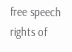free speech rights of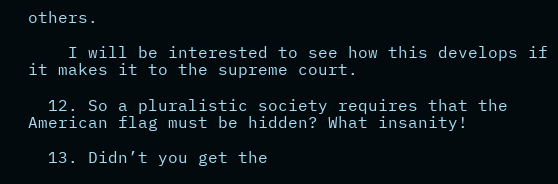others.

    I will be interested to see how this develops if it makes it to the supreme court.

  12. So a pluralistic society requires that the American flag must be hidden? What insanity!

  13. Didn’t you get the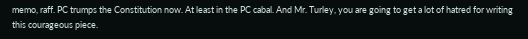memo, raff. PC trumps the Constitution now. At least in the PC cabal. And Mr. Turley, you are going to get a lot of hatred for writing this courageous piece.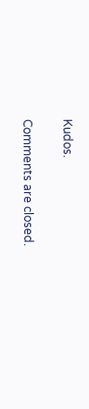Kudos.

Comments are closed.